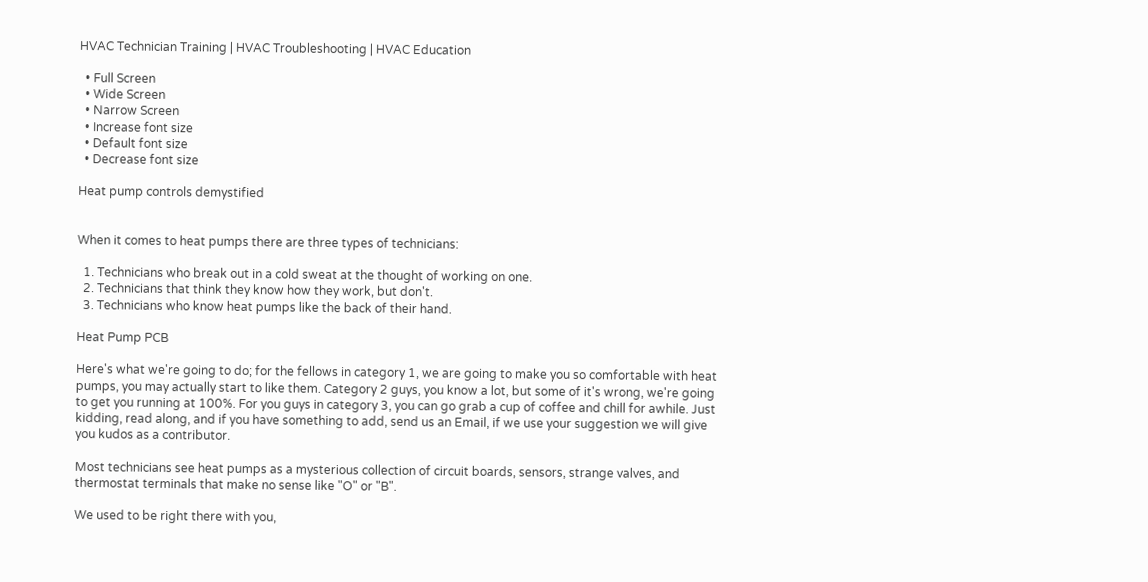HVAC Technician Training | HVAC Troubleshooting | HVAC Education

  • Full Screen
  • Wide Screen
  • Narrow Screen
  • Increase font size
  • Default font size
  • Decrease font size

Heat pump controls demystified


When it comes to heat pumps there are three types of technicians:

  1. Technicians who break out in a cold sweat at the thought of working on one.
  2. Technicians that think they know how they work, but don't.
  3. Technicians who know heat pumps like the back of their hand.

Heat Pump PCB

Here's what we're going to do; for the fellows in category 1, we are going to make you so comfortable with heat pumps, you may actually start to like them. Category 2 guys, you know a lot, but some of it's wrong, we're going to get you running at 100%. For you guys in category 3, you can go grab a cup of coffee and chill for awhile. Just kidding, read along, and if you have something to add, send us an Email, if we use your suggestion we will give you kudos as a contributor.

Most technicians see heat pumps as a mysterious collection of circuit boards, sensors, strange valves, and thermostat terminals that make no sense like "O" or "B".

We used to be right there with you,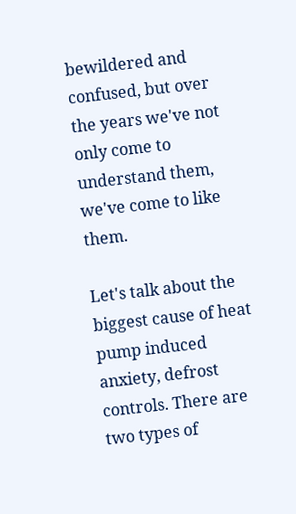bewildered and confused, but over the years we've not only come to understand them, we've come to like them.

Let's talk about the biggest cause of heat pump induced anxiety, defrost controls. There are two types of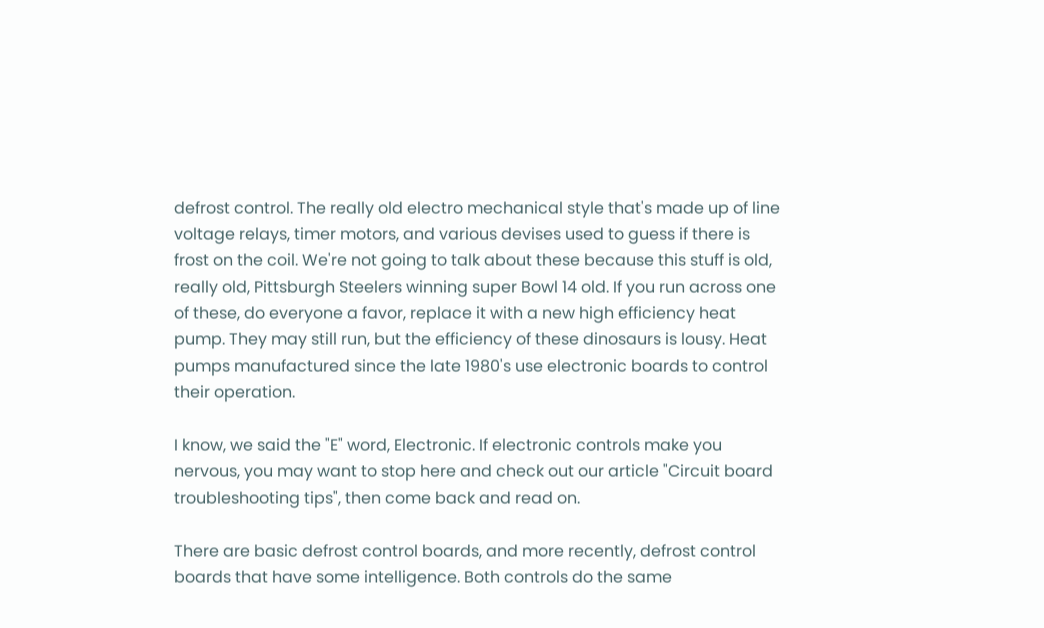defrost control. The really old electro mechanical style that's made up of line voltage relays, timer motors, and various devises used to guess if there is frost on the coil. We're not going to talk about these because this stuff is old, really old, Pittsburgh Steelers winning super Bowl 14 old. If you run across one of these, do everyone a favor, replace it with a new high efficiency heat pump. They may still run, but the efficiency of these dinosaurs is lousy. Heat pumps manufactured since the late 1980's use electronic boards to control their operation.

I know, we said the "E" word, Electronic. If electronic controls make you nervous, you may want to stop here and check out our article "Circuit board troubleshooting tips", then come back and read on.

There are basic defrost control boards, and more recently, defrost control boards that have some intelligence. Both controls do the same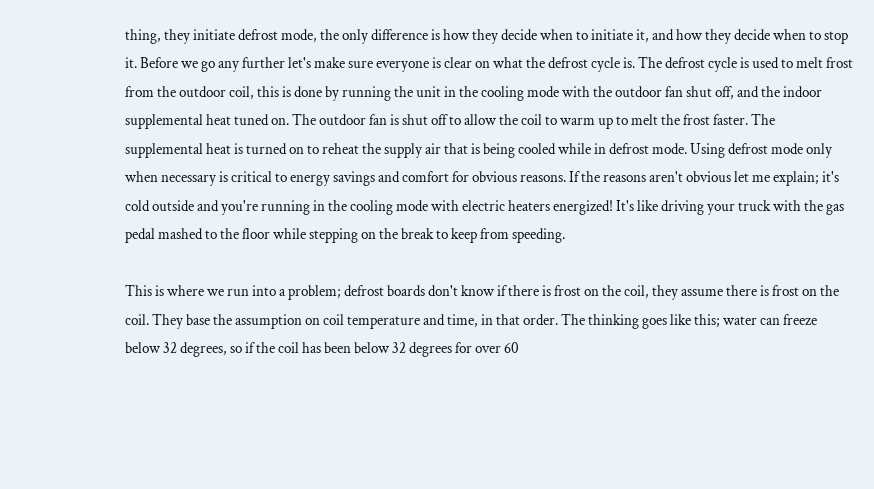thing, they initiate defrost mode, the only difference is how they decide when to initiate it, and how they decide when to stop it. Before we go any further let's make sure everyone is clear on what the defrost cycle is. The defrost cycle is used to melt frost from the outdoor coil, this is done by running the unit in the cooling mode with the outdoor fan shut off, and the indoor supplemental heat tuned on. The outdoor fan is shut off to allow the coil to warm up to melt the frost faster. The supplemental heat is turned on to reheat the supply air that is being cooled while in defrost mode. Using defrost mode only when necessary is critical to energy savings and comfort for obvious reasons. If the reasons aren't obvious let me explain; it's cold outside and you're running in the cooling mode with electric heaters energized! It's like driving your truck with the gas pedal mashed to the floor while stepping on the break to keep from speeding.

This is where we run into a problem; defrost boards don't know if there is frost on the coil, they assume there is frost on the coil. They base the assumption on coil temperature and time, in that order. The thinking goes like this; water can freeze below 32 degrees, so if the coil has been below 32 degrees for over 60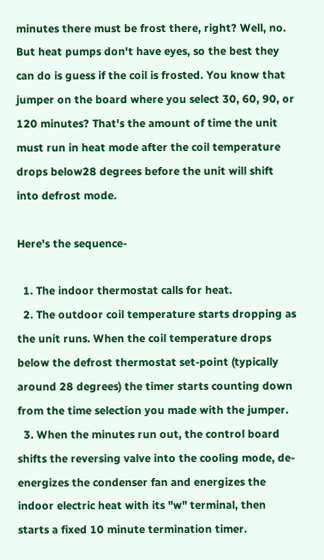minutes there must be frost there, right? Well, no. But heat pumps don't have eyes, so the best they can do is guess if the coil is frosted. You know that jumper on the board where you select 30, 60, 90, or 120 minutes? That's the amount of time the unit must run in heat mode after the coil temperature drops below28 degrees before the unit will shift into defrost mode.

Here's the sequence-

  1. The indoor thermostat calls for heat.
  2. The outdoor coil temperature starts dropping as the unit runs. When the coil temperature drops below the defrost thermostat set-point (typically around 28 degrees) the timer starts counting down from the time selection you made with the jumper.
  3. When the minutes run out, the control board shifts the reversing valve into the cooling mode, de-energizes the condenser fan and energizes the indoor electric heat with its "w" terminal, then starts a fixed 10 minute termination timer.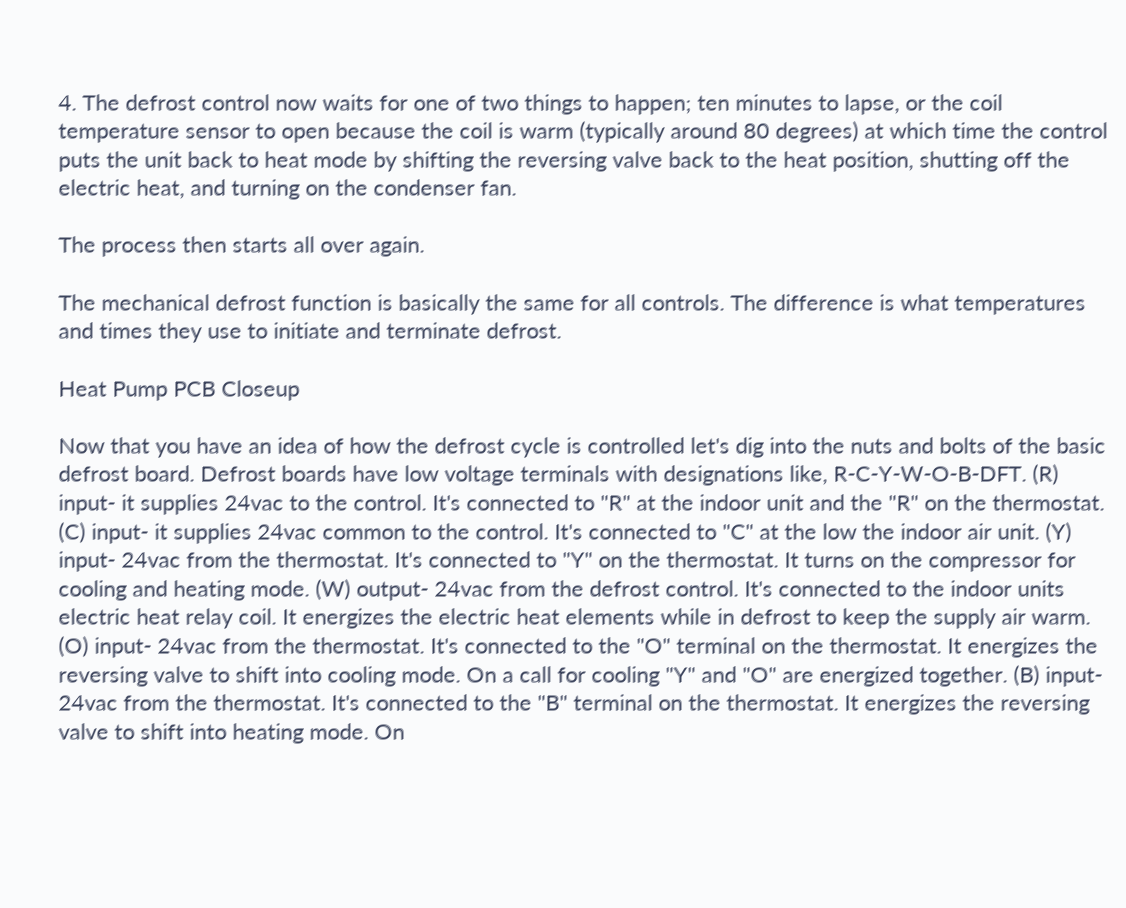4. The defrost control now waits for one of two things to happen; ten minutes to lapse, or the coil temperature sensor to open because the coil is warm (typically around 80 degrees) at which time the control puts the unit back to heat mode by shifting the reversing valve back to the heat position, shutting off the electric heat, and turning on the condenser fan.

The process then starts all over again.

The mechanical defrost function is basically the same for all controls. The difference is what temperatures and times they use to initiate and terminate defrost.

Heat Pump PCB Closeup

Now that you have an idea of how the defrost cycle is controlled let's dig into the nuts and bolts of the basic defrost board. Defrost boards have low voltage terminals with designations like, R-C-Y-W-O-B-DFT. (R) input- it supplies 24vac to the control. It's connected to "R" at the indoor unit and the "R" on the thermostat. (C) input- it supplies 24vac common to the control. It's connected to "C" at the low the indoor air unit. (Y) input- 24vac from the thermostat. It's connected to "Y" on the thermostat. It turns on the compressor for cooling and heating mode. (W) output- 24vac from the defrost control. It's connected to the indoor units electric heat relay coil. It energizes the electric heat elements while in defrost to keep the supply air warm. (O) input- 24vac from the thermostat. It's connected to the "O" terminal on the thermostat. It energizes the reversing valve to shift into cooling mode. On a call for cooling "Y" and "O" are energized together. (B) input- 24vac from the thermostat. It's connected to the "B" terminal on the thermostat. It energizes the reversing valve to shift into heating mode. On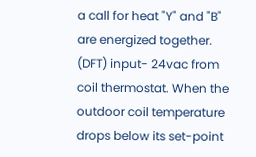a call for heat "Y" and "B" are energized together. (DFT) input- 24vac from coil thermostat. When the outdoor coil temperature drops below its set-point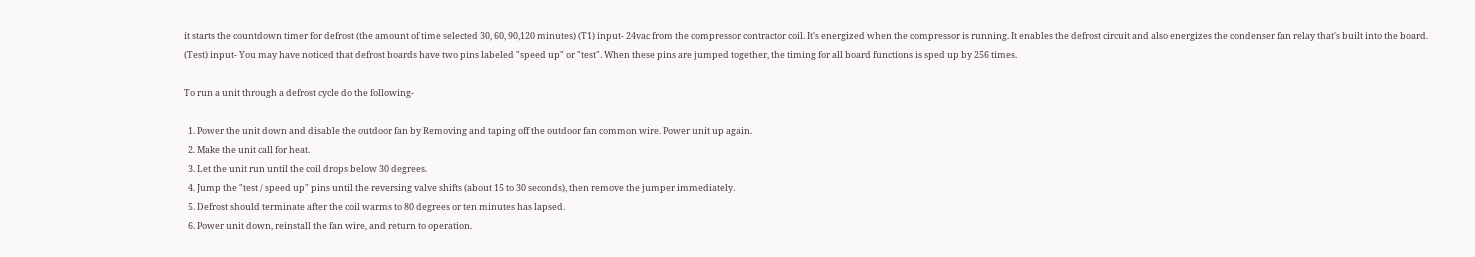it starts the countdown timer for defrost (the amount of time selected 30, 60, 90,120 minutes) (T1) input- 24vac from the compressor contractor coil. It's energized when the compressor is running. It enables the defrost circuit and also energizes the condenser fan relay that's built into the board. (Test) input- You may have noticed that defrost boards have two pins labeled "speed up" or "test". When these pins are jumped together, the timing for all board functions is sped up by 256 times.

To run a unit through a defrost cycle do the following-

  1. Power the unit down and disable the outdoor fan by Removing and taping off the outdoor fan common wire. Power unit up again.
  2. Make the unit call for heat.
  3. Let the unit run until the coil drops below 30 degrees.
  4. Jump the "test / speed up" pins until the reversing valve shifts (about 15 to 30 seconds), then remove the jumper immediately.
  5. Defrost should terminate after the coil warms to 80 degrees or ten minutes has lapsed.
  6. Power unit down, reinstall the fan wire, and return to operation.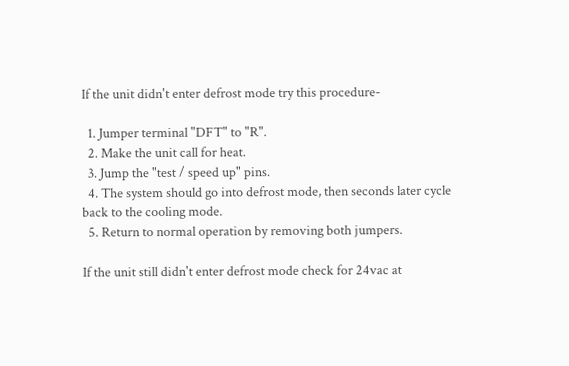If the unit didn't enter defrost mode try this procedure-

  1. Jumper terminal "DFT" to "R".
  2. Make the unit call for heat.
  3. Jump the "test / speed up" pins.
  4. The system should go into defrost mode, then seconds later cycle back to the cooling mode.
  5. Return to normal operation by removing both jumpers.

If the unit still didn't enter defrost mode check for 24vac at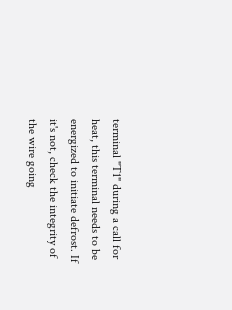terminal "T1" during a call for heat, this terminal needs to be energized to initiate defrost. If it's not, check the integrity of the wire going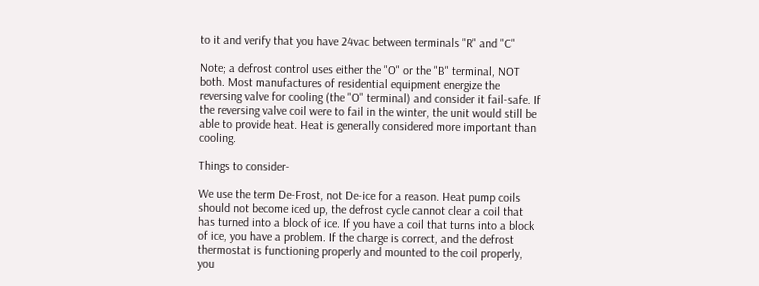to it and verify that you have 24vac between terminals "R" and "C"

Note; a defrost control uses either the "O" or the "B" terminal, NOT both. Most manufactures of residential equipment energize the reversing valve for cooling (the "O" terminal) and consider it fail-safe. If the reversing valve coil were to fail in the winter, the unit would still be able to provide heat. Heat is generally considered more important than cooling.

Things to consider-

We use the term De-Frost, not De-ice for a reason. Heat pump coils should not become iced up, the defrost cycle cannot clear a coil that has turned into a block of ice. If you have a coil that turns into a block of ice, you have a problem. If the charge is correct, and the defrost thermostat is functioning properly and mounted to the coil properly, you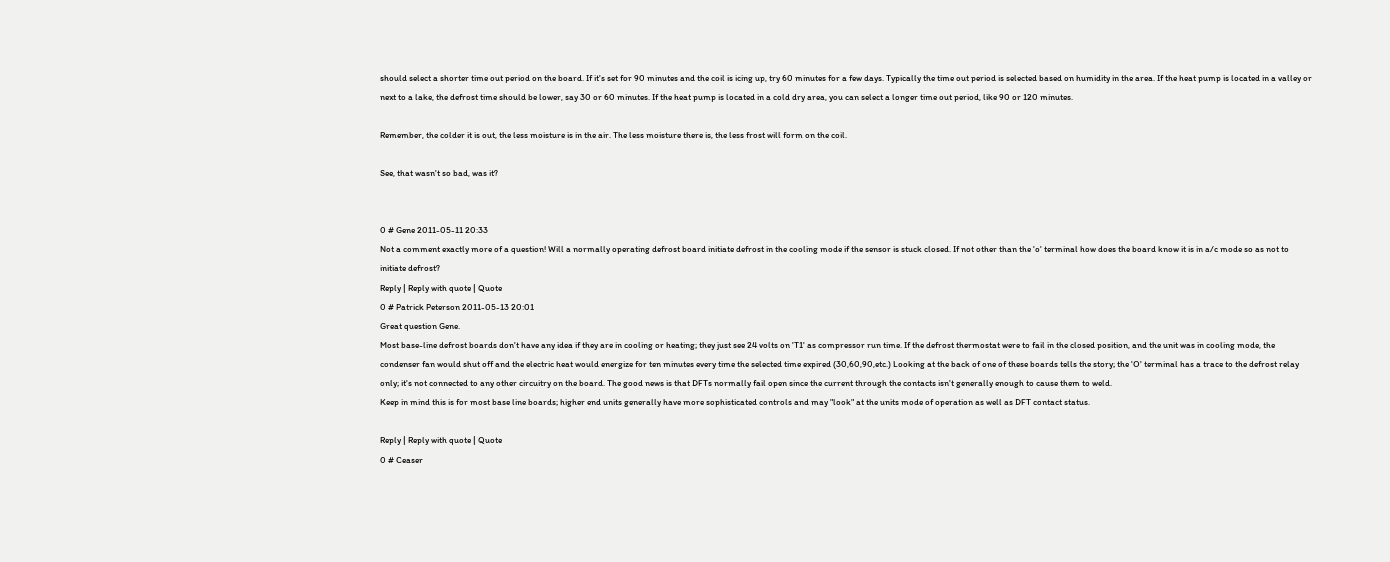should select a shorter time out period on the board. If it's set for 90 minutes and the coil is icing up, try 60 minutes for a few days. Typically the time out period is selected based on humidity in the area. If the heat pump is located in a valley or next to a lake, the defrost time should be lower, say 30 or 60 minutes. If the heat pump is located in a cold dry area, you can select a longer time out period, like 90 or 120 minutes.

Remember, the colder it is out, the less moisture is in the air. The less moisture there is, the less frost will form on the coil.

See, that wasn't so bad, was it?


0 # Gene 2011-05-11 20:33
Not a comment exactly more of a question! Will a normally operating defrost board initiate defrost in the cooling mode if the sensor is stuck closed. If not other than the 'o' terminal how does the board know it is in a/c mode so as not to initiate defrost?
Reply | Reply with quote | Quote
0 # Patrick Peterson 2011-05-13 20:01
Great question Gene.
Most base-line defrost boards don't have any idea if they are in cooling or heating; they just see 24 volts on 'T1' as compressor run time. If the defrost thermostat were to fail in the closed position, and the unit was in cooling mode, the condenser fan would shut off and the electric heat would energize for ten minutes every time the selected time expired (30,60,90,etc.) Looking at the back of one of these boards tells the story; the 'O' terminal has a trace to the defrost relay only; it's not connected to any other circuitry on the board. The good news is that DFTs normally fail open since the current through the contacts isn't generally enough to cause them to weld.
Keep in mind this is for most base line boards; higher end units generally have more sophisticated controls and may "look" at the units mode of operation as well as DFT contact status.

Reply | Reply with quote | Quote
0 # Ceaser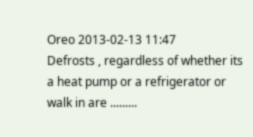Oreo 2013-02-13 11:47
Defrosts , regardless of whether its a heat pump or a refrigerator or walk in are .........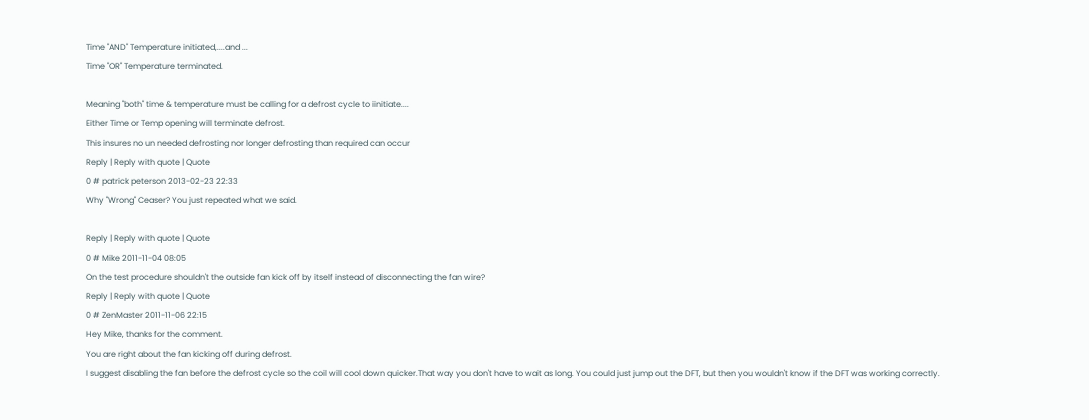Time "AND" Temperature initiated,....and ...
Time "OR" Temperature terminated.

Meaning "both" time & temperature must be calling for a defrost cycle to iinitiate....
Either Time or Temp opening will terminate defrost.
This insures no un needed defrosting nor longer defrosting than required can occur
Reply | Reply with quote | Quote
0 # patrick peterson 2013-02-23 22:33
Why "Wrong" Ceaser? You just repeated what we said.

Reply | Reply with quote | Quote
0 # Mike 2011-11-04 08:05
On the test procedure shouldn't the outside fan kick off by itself instead of disconnecting the fan wire?
Reply | Reply with quote | Quote
0 # ZenMaster 2011-11-06 22:15
Hey Mike, thanks for the comment.
You are right about the fan kicking off during defrost.
I suggest disabling the fan before the defrost cycle so the coil will cool down quicker.That way you don't have to wait as long. You could just jump out the DFT, but then you wouldn't know if the DFT was working correctly.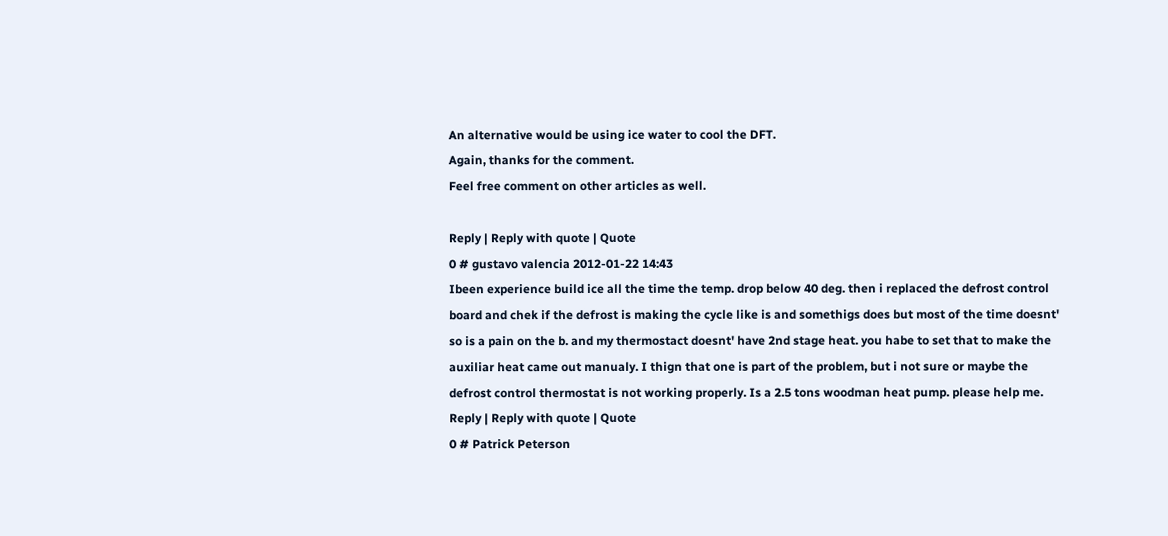An alternative would be using ice water to cool the DFT.
Again, thanks for the comment.
Feel free comment on other articles as well.

Reply | Reply with quote | Quote
0 # gustavo valencia 2012-01-22 14:43
Ibeen experience build ice all the time the temp. drop below 40 deg. then i replaced the defrost control board and chek if the defrost is making the cycle like is and somethigs does but most of the time doesnt' so is a pain on the b. and my thermostact doesnt' have 2nd stage heat. you habe to set that to make the auxiliar heat came out manualy. I thign that one is part of the problem, but i not sure or maybe the defrost control thermostat is not working properly. Is a 2.5 tons woodman heat pump. please help me.
Reply | Reply with quote | Quote
0 # Patrick Peterson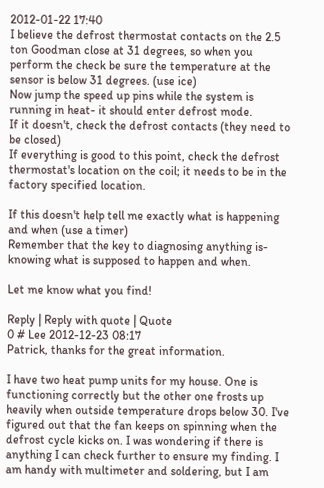2012-01-22 17:40
I believe the defrost thermostat contacts on the 2.5 ton Goodman close at 31 degrees, so when you perform the check be sure the temperature at the sensor is below 31 degrees. (use ice)
Now jump the speed up pins while the system is running in heat- it should enter defrost mode.
If it doesn't, check the defrost contacts (they need to be closed)
If everything is good to this point, check the defrost thermostat's location on the coil; it needs to be in the factory specified location.

If this doesn't help tell me exactly what is happening and when (use a timer)
Remember that the key to diagnosing anything is- knowing what is supposed to happen and when.

Let me know what you find!

Reply | Reply with quote | Quote
0 # Lee 2012-12-23 08:17
Patrick, thanks for the great information.

I have two heat pump units for my house. One is functioning correctly but the other one frosts up heavily when outside temperature drops below 30. I've figured out that the fan keeps on spinning when the defrost cycle kicks on. I was wondering if there is anything I can check further to ensure my finding. I am handy with multimeter and soldering, but I am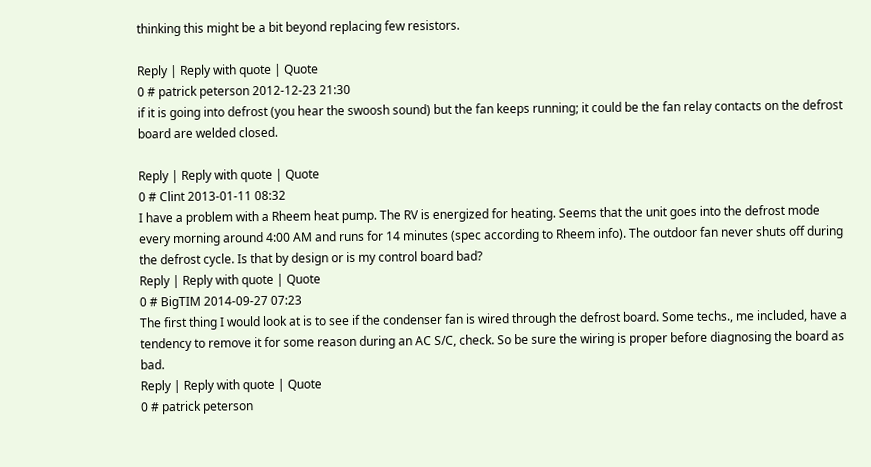thinking this might be a bit beyond replacing few resistors.

Reply | Reply with quote | Quote
0 # patrick peterson 2012-12-23 21:30
if it is going into defrost (you hear the swoosh sound) but the fan keeps running; it could be the fan relay contacts on the defrost board are welded closed.

Reply | Reply with quote | Quote
0 # Clint 2013-01-11 08:32
I have a problem with a Rheem heat pump. The RV is energized for heating. Seems that the unit goes into the defrost mode every morning around 4:00 AM and runs for 14 minutes (spec according to Rheem info). The outdoor fan never shuts off during the defrost cycle. Is that by design or is my control board bad?
Reply | Reply with quote | Quote
0 # BigTIM 2014-09-27 07:23
The first thing I would look at is to see if the condenser fan is wired through the defrost board. Some techs., me included, have a tendency to remove it for some reason during an AC S/C, check. So be sure the wiring is proper before diagnosing the board as bad.
Reply | Reply with quote | Quote
0 # patrick peterson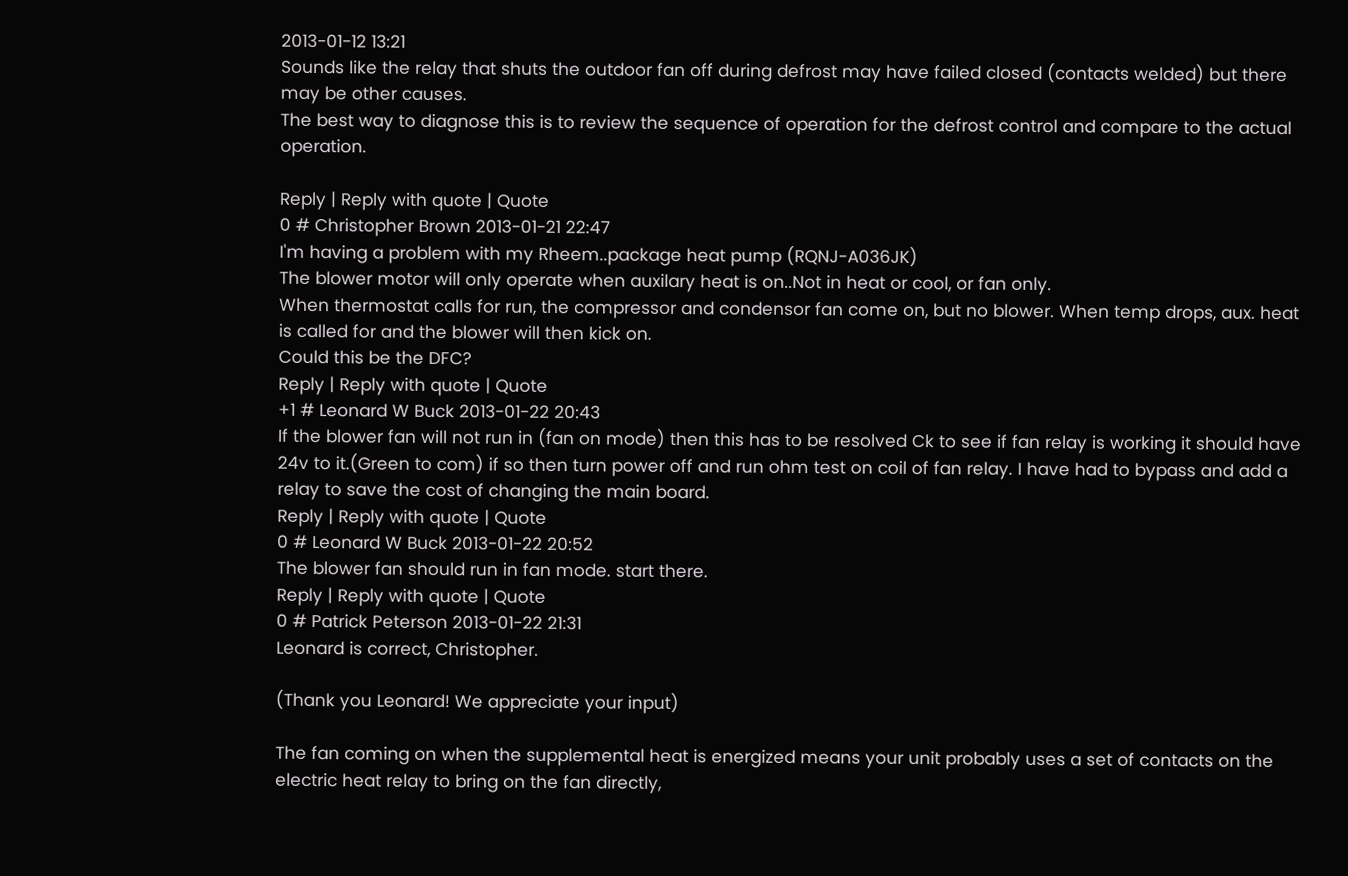2013-01-12 13:21
Sounds like the relay that shuts the outdoor fan off during defrost may have failed closed (contacts welded) but there may be other causes.
The best way to diagnose this is to review the sequence of operation for the defrost control and compare to the actual operation.

Reply | Reply with quote | Quote
0 # Christopher Brown 2013-01-21 22:47
I'm having a problem with my Rheem..package heat pump (RQNJ-A036JK)
The blower motor will only operate when auxilary heat is on..Not in heat or cool, or fan only.
When thermostat calls for run, the compressor and condensor fan come on, but no blower. When temp drops, aux. heat is called for and the blower will then kick on.
Could this be the DFC?
Reply | Reply with quote | Quote
+1 # Leonard W Buck 2013-01-22 20:43
If the blower fan will not run in (fan on mode) then this has to be resolved Ck to see if fan relay is working it should have 24v to it.(Green to com) if so then turn power off and run ohm test on coil of fan relay. I have had to bypass and add a relay to save the cost of changing the main board.
Reply | Reply with quote | Quote
0 # Leonard W Buck 2013-01-22 20:52
The blower fan should run in fan mode. start there.
Reply | Reply with quote | Quote
0 # Patrick Peterson 2013-01-22 21:31
Leonard is correct, Christopher.

(Thank you Leonard! We appreciate your input)

The fan coming on when the supplemental heat is energized means your unit probably uses a set of contacts on the electric heat relay to bring on the fan directly,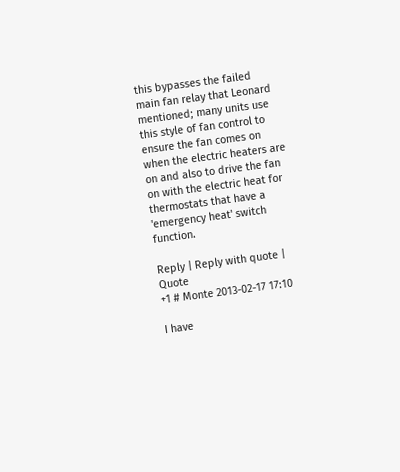this bypasses the failed main fan relay that Leonard mentioned; many units use this style of fan control to ensure the fan comes on when the electric heaters are on and also to drive the fan on with the electric heat for thermostats that have a 'emergency heat' switch function.

Reply | Reply with quote | Quote
+1 # Monte 2013-02-17 17:10

I have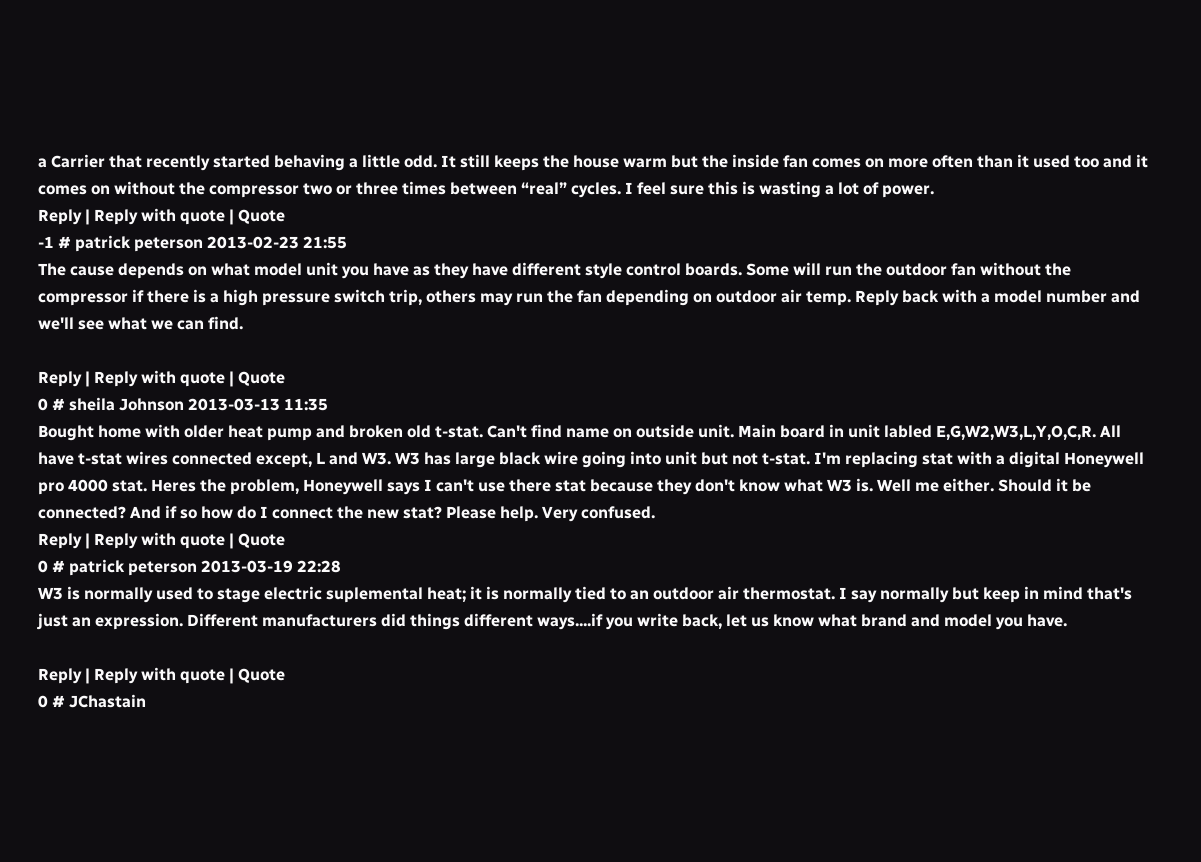a Carrier that recently started behaving a little odd. It still keeps the house warm but the inside fan comes on more often than it used too and it comes on without the compressor two or three times between “real” cycles. I feel sure this is wasting a lot of power.
Reply | Reply with quote | Quote
-1 # patrick peterson 2013-02-23 21:55
The cause depends on what model unit you have as they have different style control boards. Some will run the outdoor fan without the compressor if there is a high pressure switch trip, others may run the fan depending on outdoor air temp. Reply back with a model number and we'll see what we can find.

Reply | Reply with quote | Quote
0 # sheila Johnson 2013-03-13 11:35
Bought home with older heat pump and broken old t-stat. Can't find name on outside unit. Main board in unit labled E,G,W2,W3,L,Y,O,C,R. All have t-stat wires connected except, L and W3. W3 has large black wire going into unit but not t-stat. I'm replacing stat with a digital Honeywell pro 4000 stat. Heres the problem, Honeywell says I can't use there stat because they don't know what W3 is. Well me either. Should it be connected? And if so how do I connect the new stat? Please help. Very confused.
Reply | Reply with quote | Quote
0 # patrick peterson 2013-03-19 22:28
W3 is normally used to stage electric suplemental heat; it is normally tied to an outdoor air thermostat. I say normally but keep in mind that's just an expression. Different manufacturers did things different ways....if you write back, let us know what brand and model you have.

Reply | Reply with quote | Quote
0 # JChastain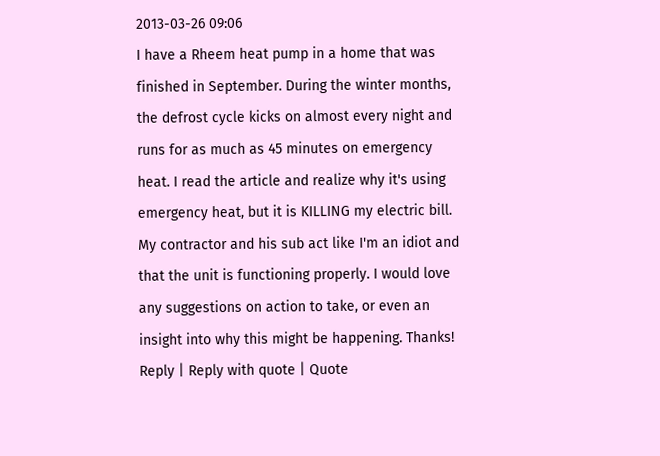2013-03-26 09:06
I have a Rheem heat pump in a home that was finished in September. During the winter months, the defrost cycle kicks on almost every night and runs for as much as 45 minutes on emergency heat. I read the article and realize why it's using emergency heat, but it is KILLING my electric bill. My contractor and his sub act like I'm an idiot and that the unit is functioning properly. I would love any suggestions on action to take, or even an insight into why this might be happening. Thanks!
Reply | Reply with quote | Quote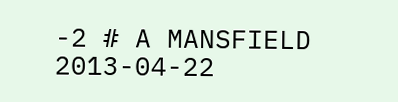-2 # A MANSFIELD 2013-04-22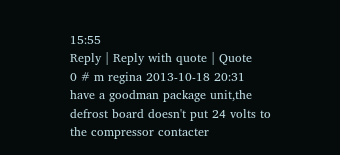15:55
Reply | Reply with quote | Quote
0 # m regina 2013-10-18 20:31
have a goodman package unit,the defrost board doesn't put 24 volts to the compressor contacter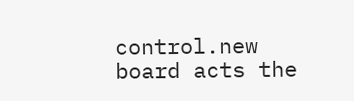control.new board acts the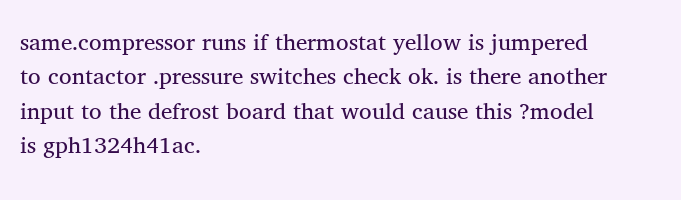same.compressor runs if thermostat yellow is jumpered to contactor .pressure switches check ok. is there another input to the defrost board that would cause this ?model is gph1324h41ac.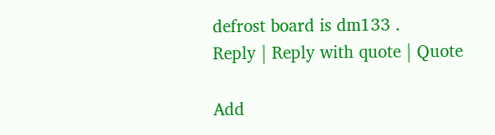defrost board is dm133 .
Reply | Reply with quote | Quote

Add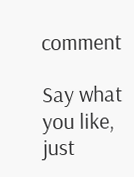comment

Say what you like, just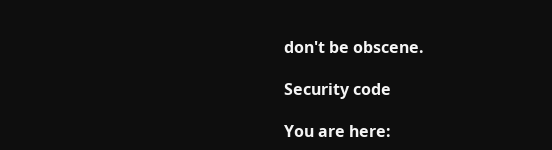don't be obscene.

Security code

You are here: